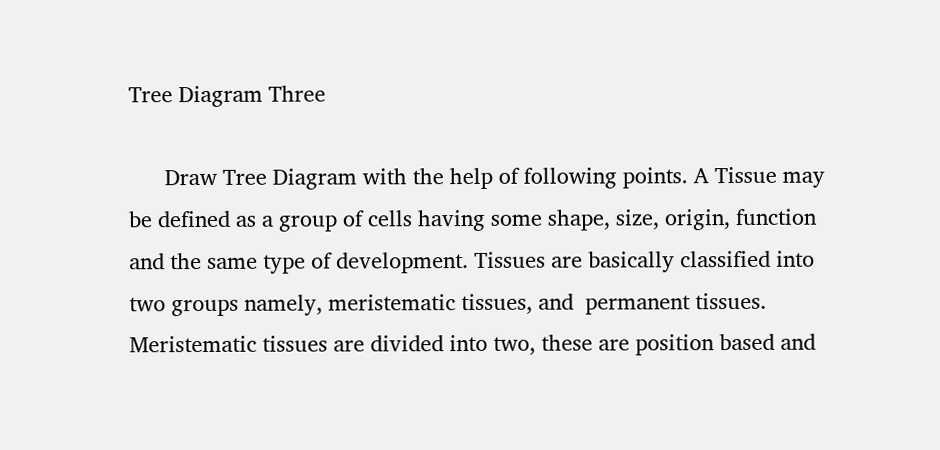Tree Diagram Three

      Draw Tree Diagram with the help of following points. A Tissue may be defined as a group of cells having some shape, size, origin, function and the same type of development. Tissues are basically classified into two groups namely, meristematic tissues, and  permanent tissues. Meristematic tissues are divided into two, these are position based and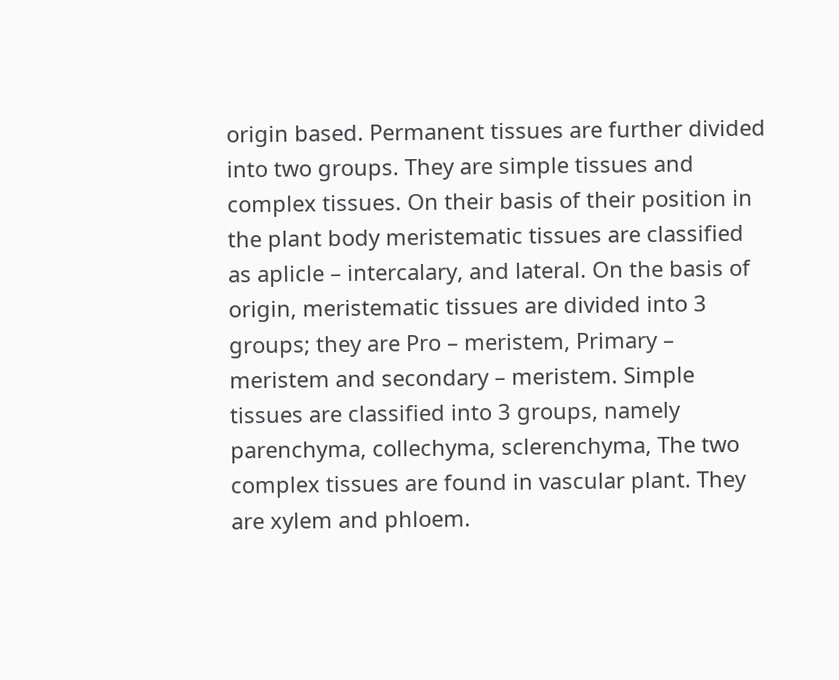origin based. Permanent tissues are further divided into two groups. They are simple tissues and complex tissues. On their basis of their position in the plant body meristematic tissues are classified as aplicle – intercalary, and lateral. On the basis of origin, meristematic tissues are divided into 3 groups; they are Pro – meristem, Primary – meristem and secondary – meristem. Simple tissues are classified into 3 groups, namely parenchyma, collechyma, sclerenchyma, The two complex tissues are found in vascular plant. They are xylem and phloem.